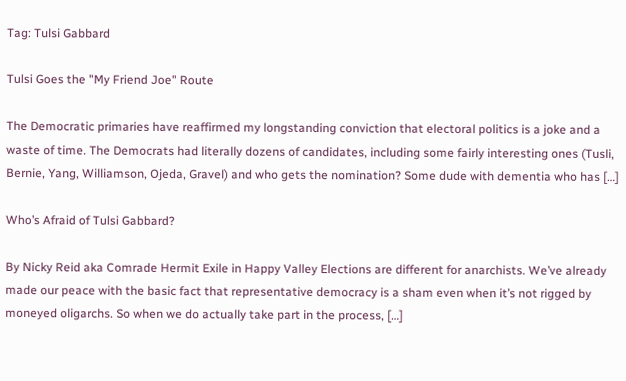Tag: Tulsi Gabbard

Tulsi Goes the "My Friend Joe" Route

The Democratic primaries have reaffirmed my longstanding conviction that electoral politics is a joke and a waste of time. The Democrats had literally dozens of candidates, including some fairly interesting ones (Tusli, Bernie, Yang, Williamson, Ojeda, Gravel) and who gets the nomination? Some dude with dementia who has […]

Who’s Afraid of Tulsi Gabbard?

By Nicky Reid aka Comrade Hermit Exile in Happy Valley Elections are different for anarchists. We’ve already made our peace with the basic fact that representative democracy is a sham even when it’s not rigged by moneyed oligarchs. So when we do actually take part in the process, […]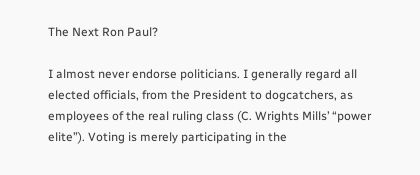The Next Ron Paul?

I almost never endorse politicians. I generally regard all elected officials, from the President to dogcatchers, as employees of the real ruling class (C. Wrights Mills’ “power elite”). Voting is merely participating in the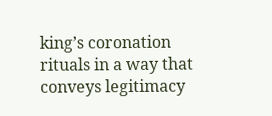king’s coronation rituals in a way that conveys legitimacy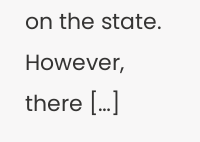on the state. However, there […]